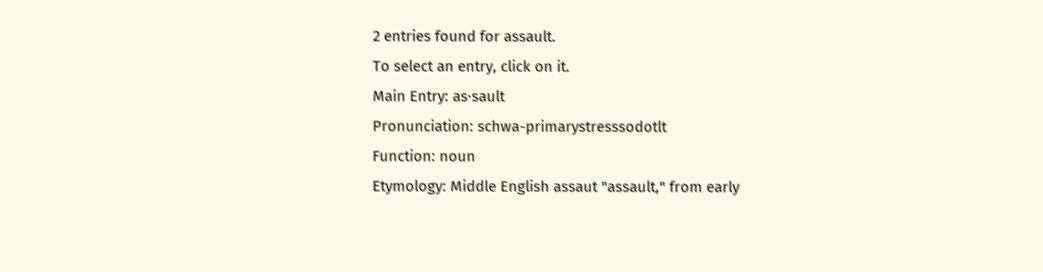2 entries found for assault.
To select an entry, click on it.
Main Entry: as·sault
Pronunciation: schwa-primarystresssodotlt
Function: noun
Etymology: Middle English assaut "assault," from early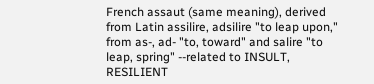French assaut (same meaning), derived from Latin assilire, adsilire "to leap upon," from as-, ad- "to, toward" and salire "to leap, spring" --related to INSULT, RESILIENT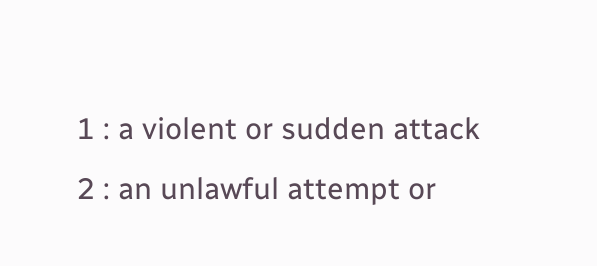1 : a violent or sudden attack
2 : an unlawful attempt or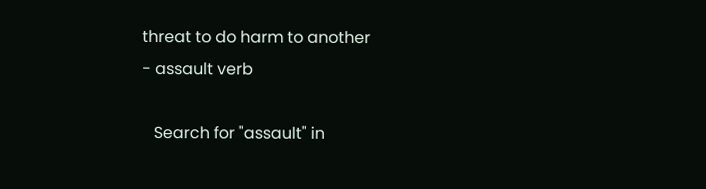threat to do harm to another
- assault verb

   Search for "assault" in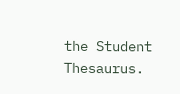the Student Thesaurus.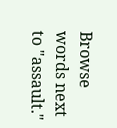Browse words next to "assault."